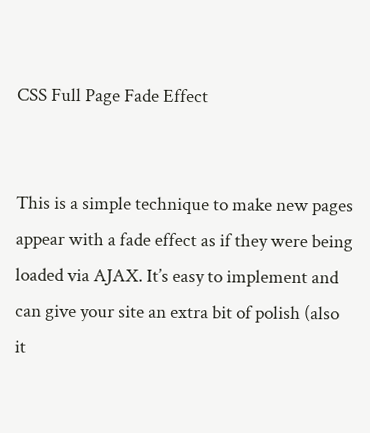CSS Full Page Fade Effect


This is a simple technique to make new pages appear with a fade effect as if they were being loaded via AJAX. It’s easy to implement and can give your site an extra bit of polish (also it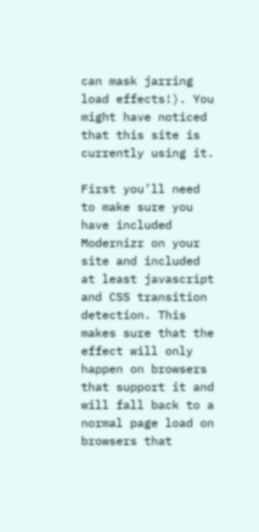can mask jarring load effects!). You might have noticed that this site is currently using it.

First you’ll need to make sure you have included Modernizr on your site and included at least javascript and CSS transition detection. This makes sure that the effect will only happen on browsers that support it and will fall back to a normal page load on browsers that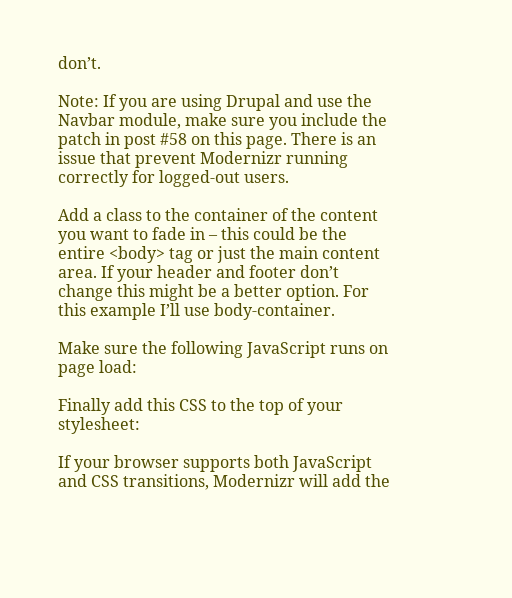don’t.

Note: If you are using Drupal and use the Navbar module, make sure you include the patch in post #58 on this page. There is an issue that prevent Modernizr running correctly for logged-out users.

Add a class to the container of the content you want to fade in – this could be the entire <body> tag or just the main content area. If your header and footer don’t change this might be a better option. For this example I’ll use body-container.

Make sure the following JavaScript runs on page load:

Finally add this CSS to the top of your stylesheet:

If your browser supports both JavaScript and CSS transitions, Modernizr will add the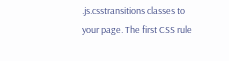.js.csstransitions classes to your page. The first CSS rule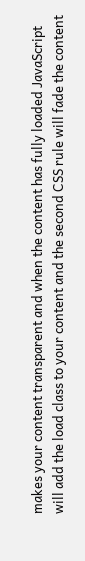makes your content transparent and when the content has fully loaded JavaScript will add the load class to your content and the second CSS rule will fade the content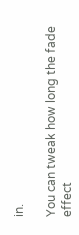in.

You can tweak how long the fade effect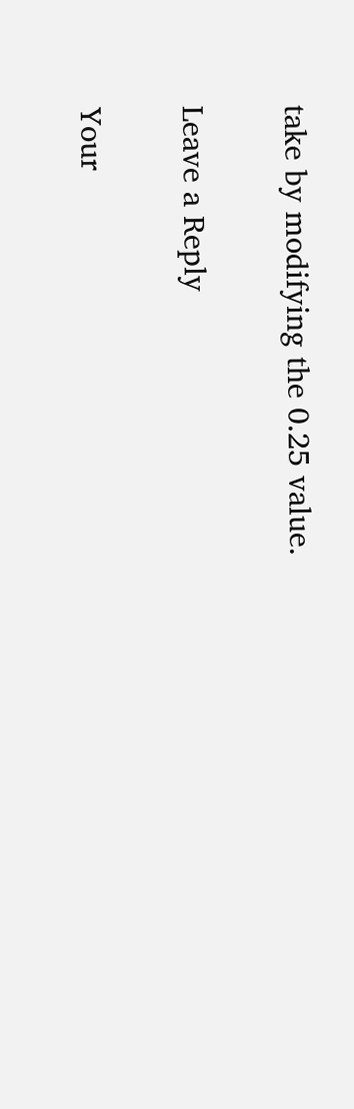take by modifying the 0.25 value.

Leave a Reply

Your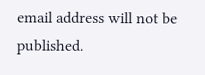email address will not be published.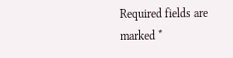Required fields are marked *